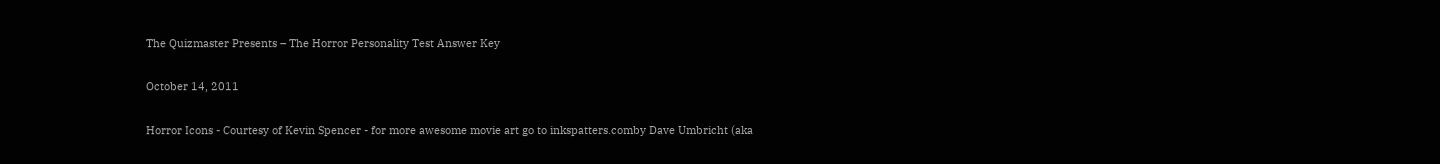The Quizmaster Presents – The Horror Personality Test Answer Key

October 14, 2011

Horror Icons - Courtesy of Kevin Spencer - for more awesome movie art go to inkspatters.comby Dave Umbricht (aka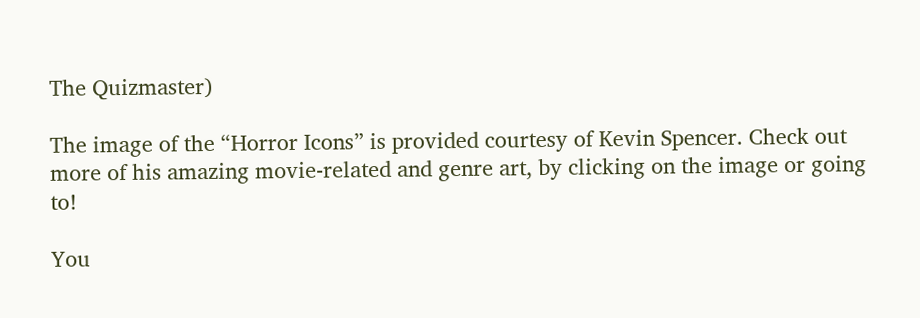The Quizmaster)

The image of the “Horror Icons” is provided courtesy of Kevin Spencer. Check out more of his amazing movie-related and genre art, by clicking on the image or going to!

You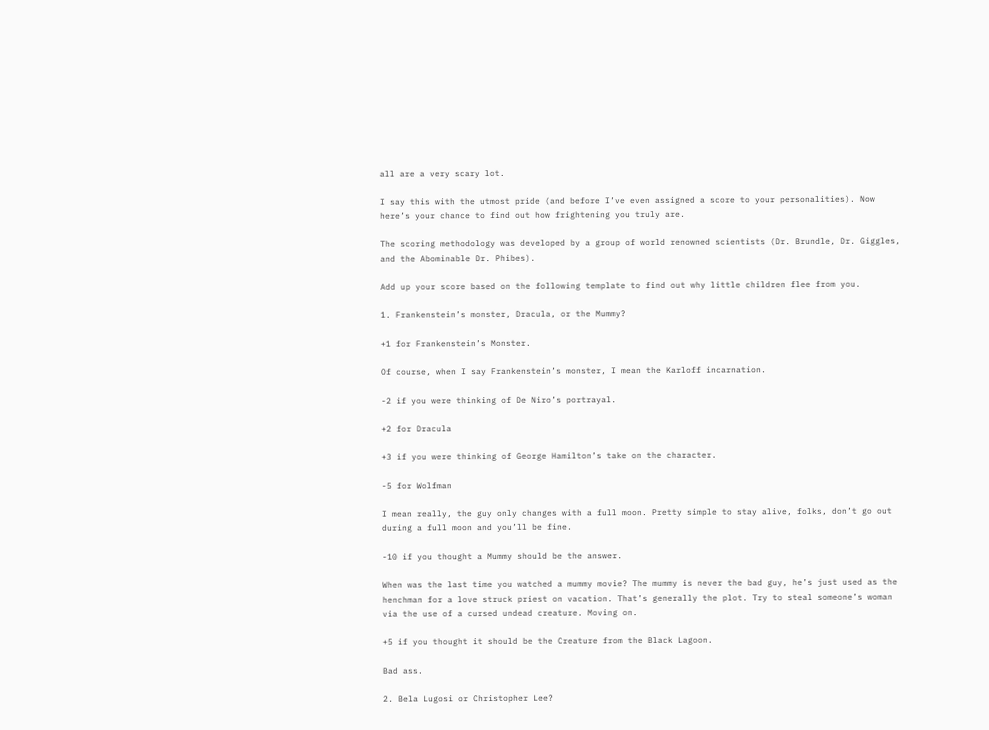all are a very scary lot.

I say this with the utmost pride (and before I’ve even assigned a score to your personalities). Now here’s your chance to find out how frightening you truly are.

The scoring methodology was developed by a group of world renowned scientists (Dr. Brundle, Dr. Giggles, and the Abominable Dr. Phibes).

Add up your score based on the following template to find out why little children flee from you.

1. Frankenstein’s monster, Dracula, or the Mummy?

+1 for Frankenstein’s Monster.

Of course, when I say Frankenstein’s monster, I mean the Karloff incarnation.

-2 if you were thinking of De Niro’s portrayal.

+2 for Dracula

+3 if you were thinking of George Hamilton’s take on the character.

-5 for Wolfman

I mean really, the guy only changes with a full moon. Pretty simple to stay alive, folks, don’t go out during a full moon and you’ll be fine.

-10 if you thought a Mummy should be the answer.

When was the last time you watched a mummy movie? The mummy is never the bad guy, he’s just used as the henchman for a love struck priest on vacation. That’s generally the plot. Try to steal someone’s woman via the use of a cursed undead creature. Moving on.

+5 if you thought it should be the Creature from the Black Lagoon.

Bad ass.

2. Bela Lugosi or Christopher Lee?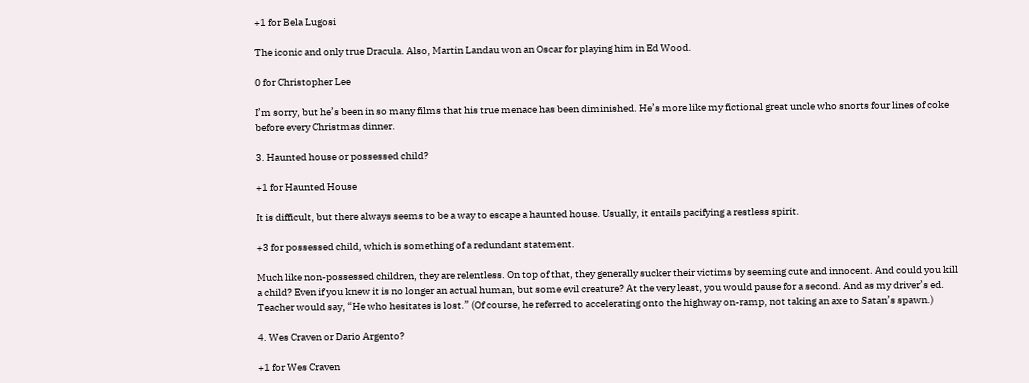+1 for Bela Lugosi

The iconic and only true Dracula. Also, Martin Landau won an Oscar for playing him in Ed Wood.

0 for Christopher Lee

I’m sorry, but he’s been in so many films that his true menace has been diminished. He’s more like my fictional great uncle who snorts four lines of coke before every Christmas dinner.

3. Haunted house or possessed child?

+1 for Haunted House

It is difficult, but there always seems to be a way to escape a haunted house. Usually, it entails pacifying a restless spirit.

+3 for possessed child, which is something of a redundant statement.

Much like non-possessed children, they are relentless. On top of that, they generally sucker their victims by seeming cute and innocent. And could you kill a child? Even if you knew it is no longer an actual human, but some evil creature? At the very least, you would pause for a second. And as my driver’s ed. Teacher would say, “He who hesitates is lost.” (Of course, he referred to accelerating onto the highway on-ramp, not taking an axe to Satan’s spawn.)

4. Wes Craven or Dario Argento?

+1 for Wes Craven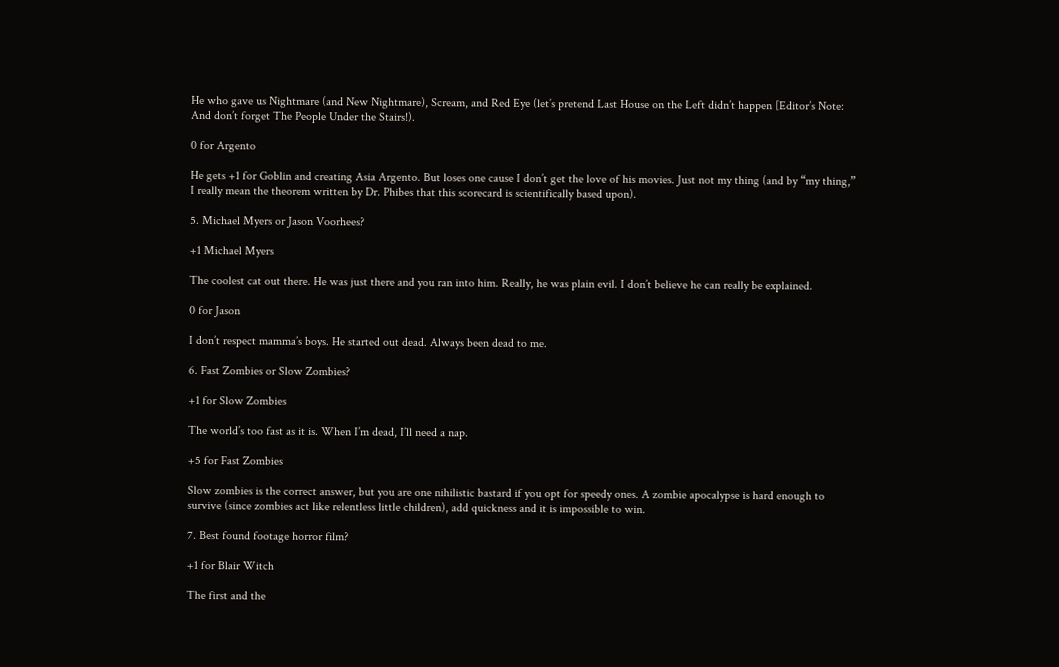He who gave us Nightmare (and New Nightmare), Scream, and Red Eye (let’s pretend Last House on the Left didn’t happen [Editor’s Note: And don’t forget The People Under the Stairs!).

0 for Argento

He gets +1 for Goblin and creating Asia Argento. But loses one cause I don’t get the love of his movies. Just not my thing (and by “my thing,” I really mean the theorem written by Dr. Phibes that this scorecard is scientifically based upon).

5. Michael Myers or Jason Voorhees?

+1 Michael Myers

The coolest cat out there. He was just there and you ran into him. Really, he was plain evil. I don’t believe he can really be explained.

0 for Jason

I don’t respect mamma’s boys. He started out dead. Always been dead to me.

6. Fast Zombies or Slow Zombies?

+1 for Slow Zombies

The world’s too fast as it is. When I’m dead, I’ll need a nap.

+5 for Fast Zombies

Slow zombies is the correct answer, but you are one nihilistic bastard if you opt for speedy ones. A zombie apocalypse is hard enough to survive (since zombies act like relentless little children), add quickness and it is impossible to win.

7. Best found footage horror film?

+1 for Blair Witch

The first and the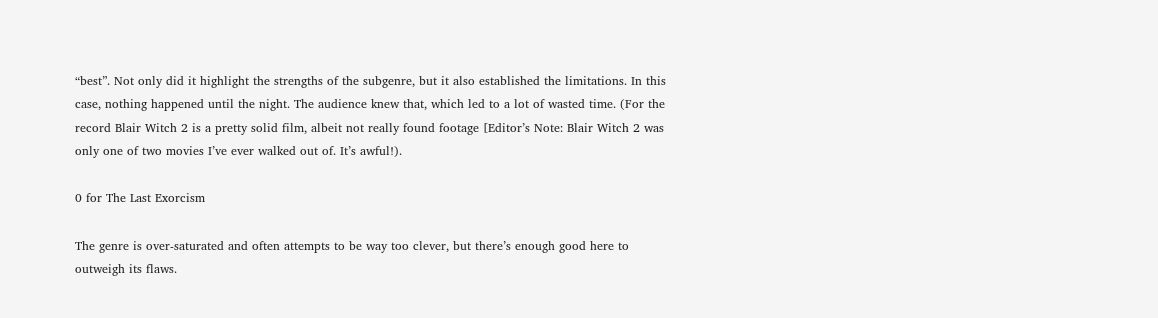“best”. Not only did it highlight the strengths of the subgenre, but it also established the limitations. In this case, nothing happened until the night. The audience knew that, which led to a lot of wasted time. (For the record Blair Witch 2 is a pretty solid film, albeit not really found footage [Editor’s Note: Blair Witch 2 was only one of two movies I’ve ever walked out of. It’s awful!).

0 for The Last Exorcism

The genre is over-saturated and often attempts to be way too clever, but there’s enough good here to outweigh its flaws.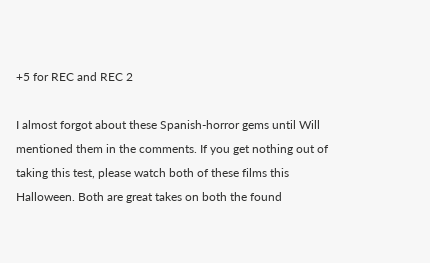+5 for REC and REC 2

I almost forgot about these Spanish-horror gems until Will mentioned them in the comments. If you get nothing out of taking this test, please watch both of these films this Halloween. Both are great takes on both the found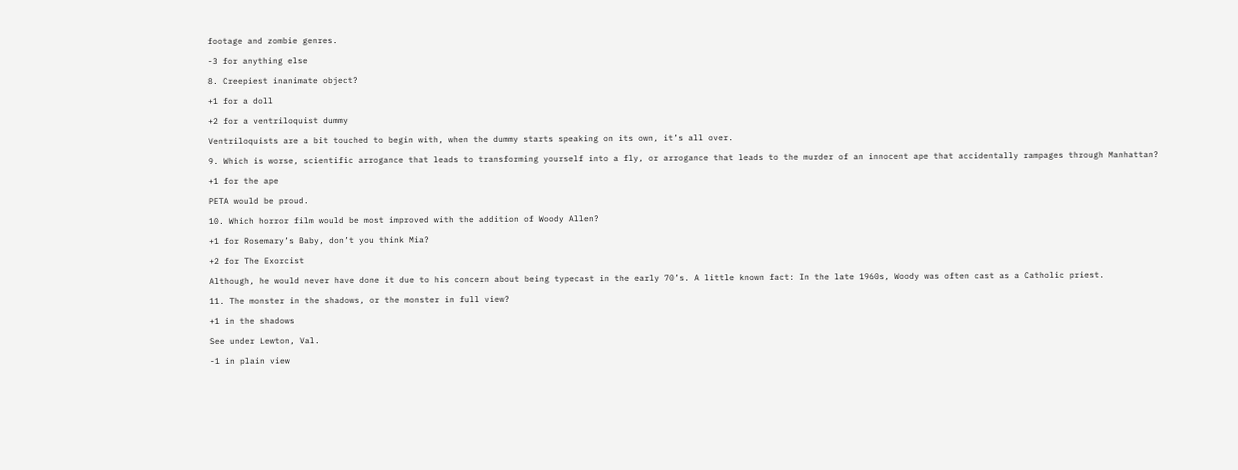footage and zombie genres.

-3 for anything else

8. Creepiest inanimate object?

+1 for a doll

+2 for a ventriloquist dummy

Ventriloquists are a bit touched to begin with, when the dummy starts speaking on its own, it’s all over.

9. Which is worse, scientific arrogance that leads to transforming yourself into a fly, or arrogance that leads to the murder of an innocent ape that accidentally rampages through Manhattan?

+1 for the ape

PETA would be proud.

10. Which horror film would be most improved with the addition of Woody Allen?

+1 for Rosemary’s Baby, don’t you think Mia?

+2 for The Exorcist

Although, he would never have done it due to his concern about being typecast in the early 70’s. A little known fact: In the late 1960s, Woody was often cast as a Catholic priest.

11. The monster in the shadows, or the monster in full view?

+1 in the shadows

See under Lewton, Val.

-1 in plain view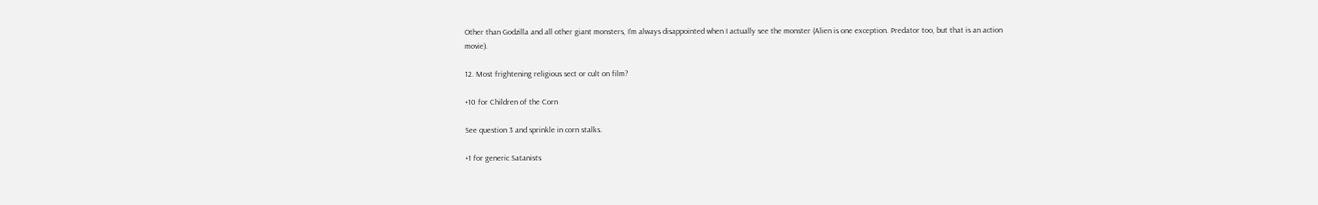Other than Godzilla and all other giant monsters, I’m always disappointed when I actually see the monster (Alien is one exception. Predator too, but that is an action movie).

12. Most frightening religious sect or cult on film?

+10 for Children of the Corn

See question 3 and sprinkle in corn stalks.

+1 for generic Satanists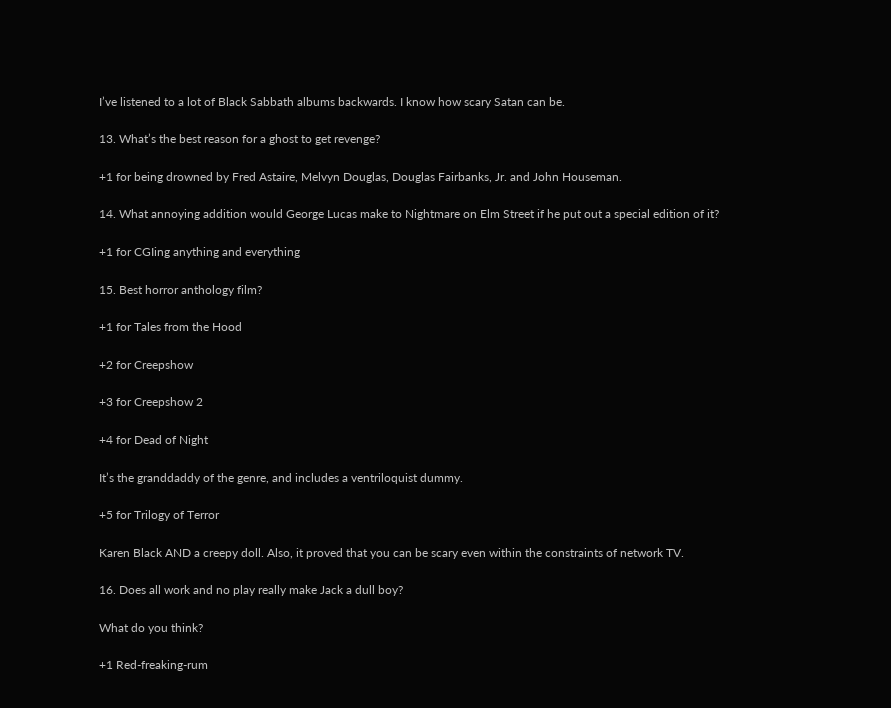I’ve listened to a lot of Black Sabbath albums backwards. I know how scary Satan can be.

13. What’s the best reason for a ghost to get revenge?

+1 for being drowned by Fred Astaire, Melvyn Douglas, Douglas Fairbanks, Jr. and John Houseman.

14. What annoying addition would George Lucas make to Nightmare on Elm Street if he put out a special edition of it?

+1 for CGIing anything and everything

15. Best horror anthology film?

+1 for Tales from the Hood

+2 for Creepshow

+3 for Creepshow 2

+4 for Dead of Night

It’s the granddaddy of the genre, and includes a ventriloquist dummy.

+5 for Trilogy of Terror

Karen Black AND a creepy doll. Also, it proved that you can be scary even within the constraints of network TV.

16. Does all work and no play really make Jack a dull boy?

What do you think?

+1 Red-freaking-rum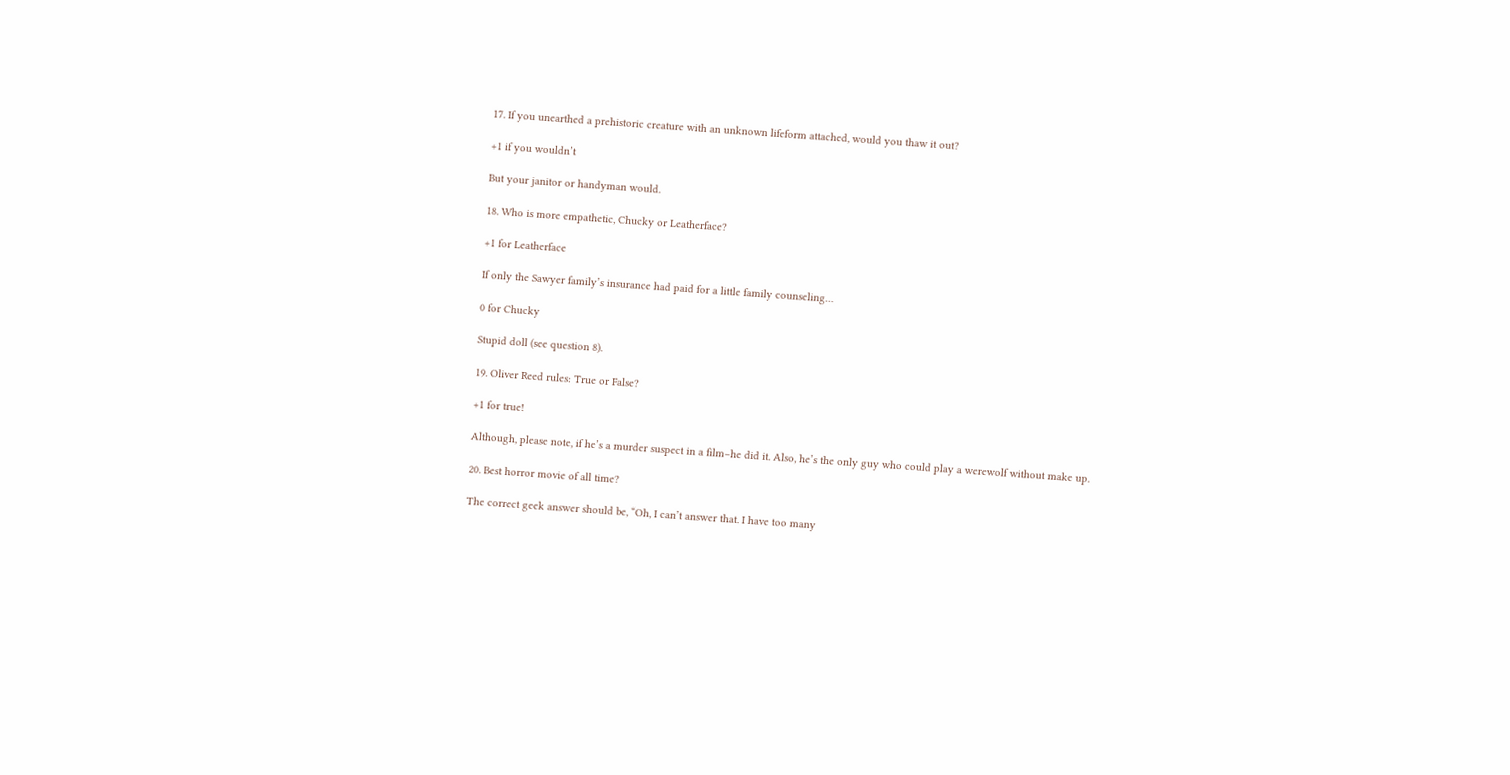17. If you unearthed a prehistoric creature with an unknown lifeform attached, would you thaw it out?

+1 if you wouldn’t

But your janitor or handyman would.

18. Who is more empathetic, Chucky or Leatherface?

+1 for Leatherface

If only the Sawyer family’s insurance had paid for a little family counseling…

0 for Chucky

Stupid doll (see question 8).

19. Oliver Reed rules: True or False?

+1 for true!

Although, please note, if he’s a murder suspect in a film–he did it. Also, he’s the only guy who could play a werewolf without make up.

20. Best horror movie of all time?

The correct geek answer should be, “Oh, I can’t answer that. I have too many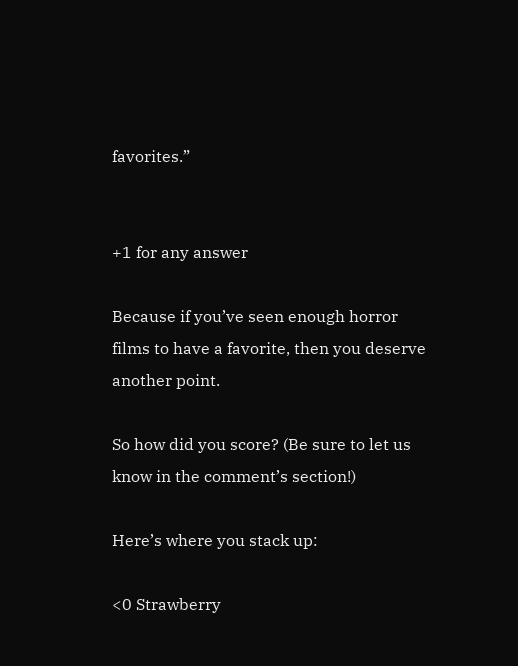favorites.”


+1 for any answer

Because if you’ve seen enough horror films to have a favorite, then you deserve another point.

So how did you score? (Be sure to let us know in the comment’s section!)

Here’s where you stack up:

<0 Strawberry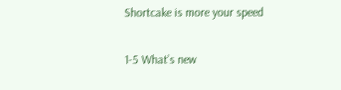Shortcake is more your speed

1-5 What’s new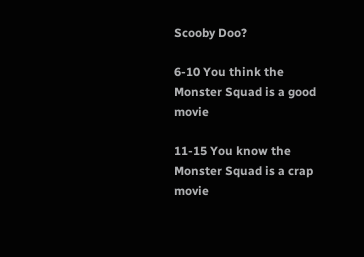Scooby Doo?

6-10 You think the Monster Squad is a good movie

11-15 You know the Monster Squad is a crap movie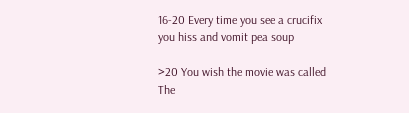16-20 Every time you see a crucifix you hiss and vomit pea soup

>20 You wish the movie was called The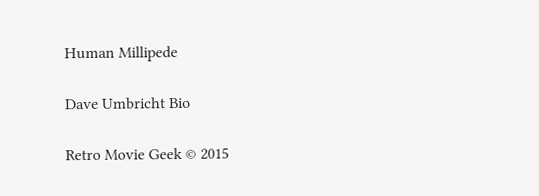Human Millipede

Dave Umbricht Bio

Retro Movie Geek © 2015